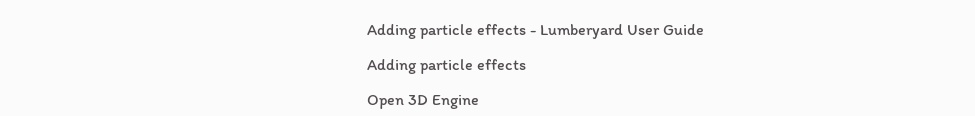Adding particle effects - Lumberyard User Guide

Adding particle effects

Open 3D Engine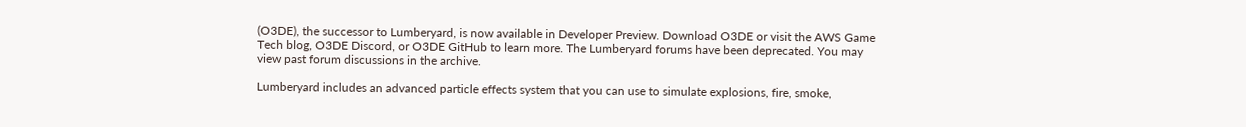(O3DE), the successor to Lumberyard, is now available in Developer Preview. Download O3DE or visit the AWS Game Tech blog, O3DE Discord, or O3DE GitHub to learn more. The Lumberyard forums have been deprecated. You may view past forum discussions in the archive.

Lumberyard includes an advanced particle effects system that you can use to simulate explosions, fire, smoke,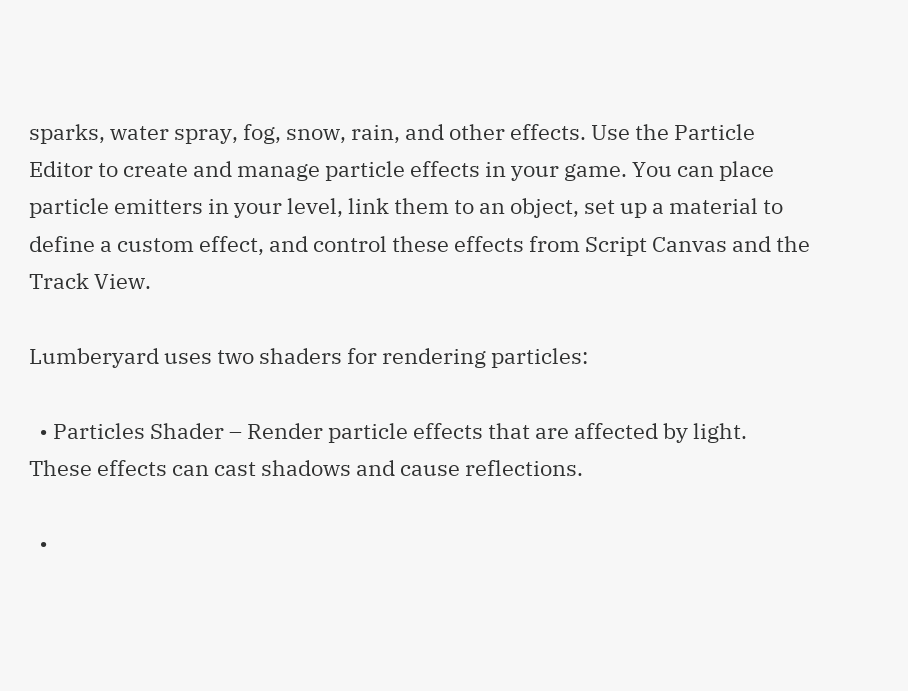sparks, water spray, fog, snow, rain, and other effects. Use the Particle Editor to create and manage particle effects in your game. You can place particle emitters in your level, link them to an object, set up a material to define a custom effect, and control these effects from Script Canvas and the Track View.

Lumberyard uses two shaders for rendering particles:

  • Particles Shader – Render particle effects that are affected by light. These effects can cast shadows and cause reflections.

  •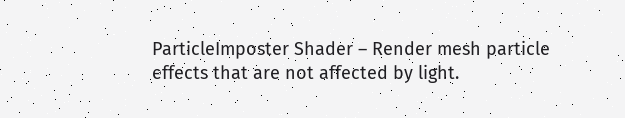ParticleImposter Shader – Render mesh particle effects that are not affected by light.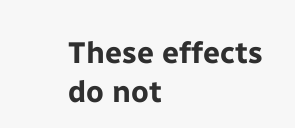These effects do not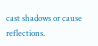cast shadows or cause reflections.